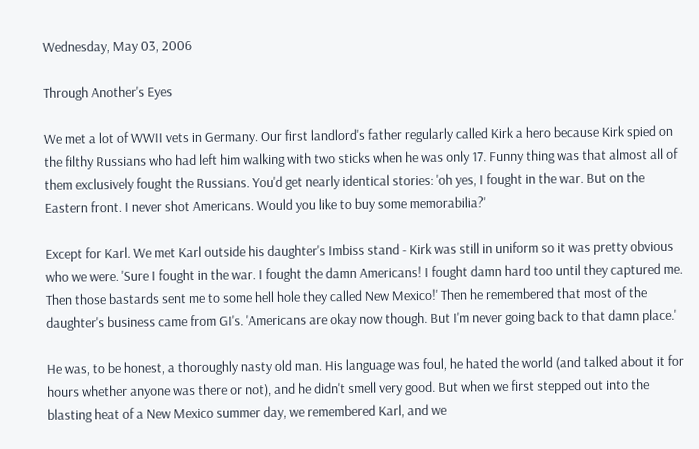Wednesday, May 03, 2006

Through Another's Eyes

We met a lot of WWII vets in Germany. Our first landlord's father regularly called Kirk a hero because Kirk spied on the filthy Russians who had left him walking with two sticks when he was only 17. Funny thing was that almost all of them exclusively fought the Russians. You'd get nearly identical stories: 'oh yes, I fought in the war. But on the Eastern front. I never shot Americans. Would you like to buy some memorabilia?'

Except for Karl. We met Karl outside his daughter's Imbiss stand - Kirk was still in uniform so it was pretty obvious who we were. 'Sure I fought in the war. I fought the damn Americans! I fought damn hard too until they captured me. Then those bastards sent me to some hell hole they called New Mexico!' Then he remembered that most of the daughter's business came from GI's. 'Americans are okay now though. But I'm never going back to that damn place.'

He was, to be honest, a thoroughly nasty old man. His language was foul, he hated the world (and talked about it for hours whether anyone was there or not), and he didn't smell very good. But when we first stepped out into the blasting heat of a New Mexico summer day, we remembered Karl, and we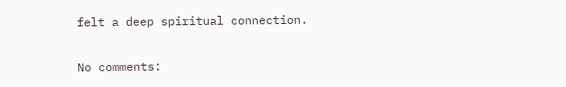felt a deep spiritual connection.

No comments: